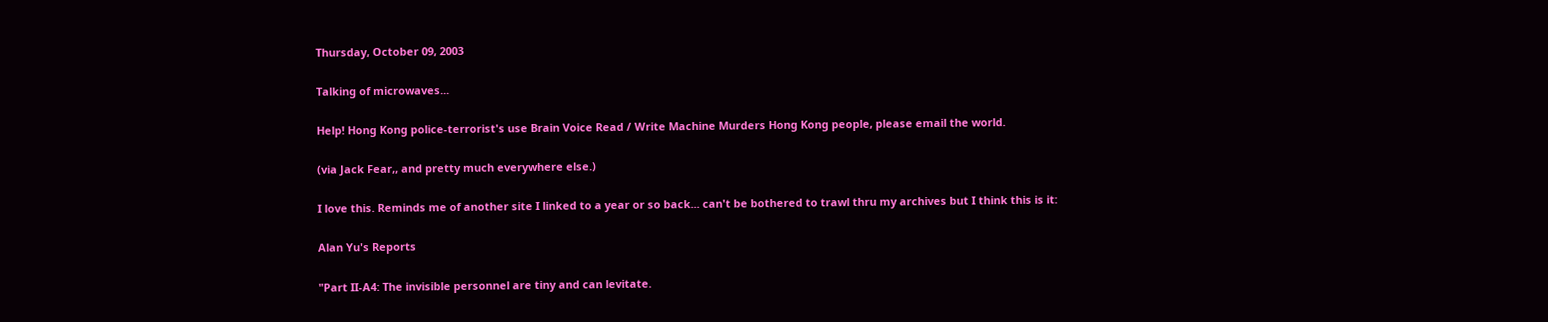Thursday, October 09, 2003

Talking of microwaves...

Help! Hong Kong police-terrorist's use Brain Voice Read / Write Machine Murders Hong Kong people, please email the world.

(via Jack Fear,, and pretty much everywhere else.)

I love this. Reminds me of another site I linked to a year or so back... can't be bothered to trawl thru my archives but I think this is it:

Alan Yu's Reports

"Part II-A4: The invisible personnel are tiny and can levitate.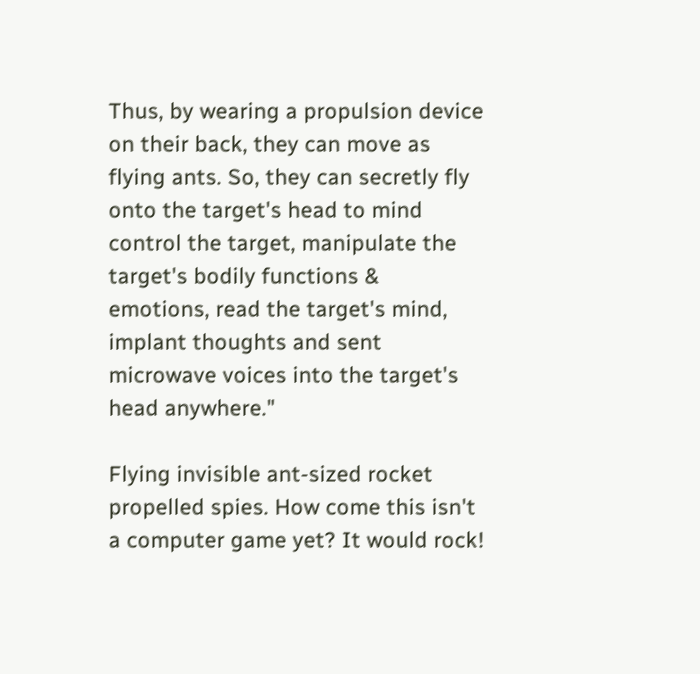Thus, by wearing a propulsion device on their back, they can move as flying ants. So, they can secretly fly onto the target's head to mind control the target, manipulate the target's bodily functions & emotions, read the target's mind, implant thoughts and sent microwave voices into the target's head anywhere."

Flying invisible ant-sized rocket propelled spies. How come this isn't a computer game yet? It would rock!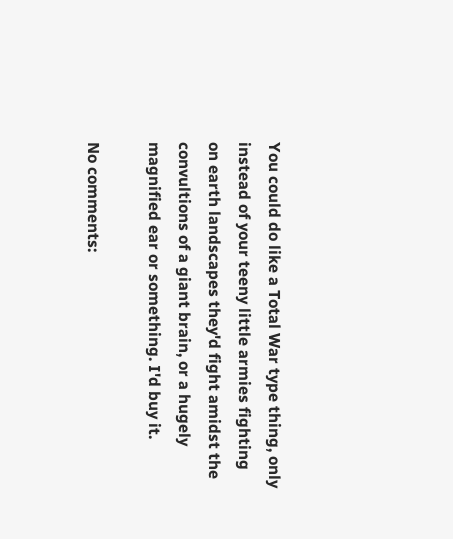You could do like a Total War type thing, only instead of your teeny little armies fighting on earth landscapes they'd fight amidst the convultions of a giant brain, or a hugely magnified ear or something. I'd buy it.

No comments: